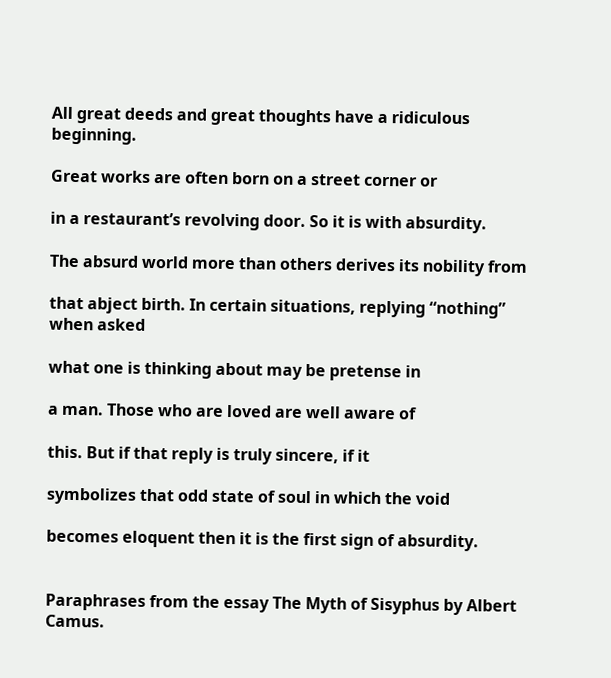All great deeds and great thoughts have a ridiculous beginning.

Great works are often born on a street corner or

in a restaurant’s revolving door. So it is with absurdity.

The absurd world more than others derives its nobility from

that abject birth. In certain situations, replying “nothing” when asked

what one is thinking about may be pretense in

a man. Those who are loved are well aware of

this. But if that reply is truly sincere, if it

symbolizes that odd state of soul in which the void

becomes eloquent then it is the first sign of absurdity.


Paraphrases from the essay The Myth of Sisyphus by Albert Camus.